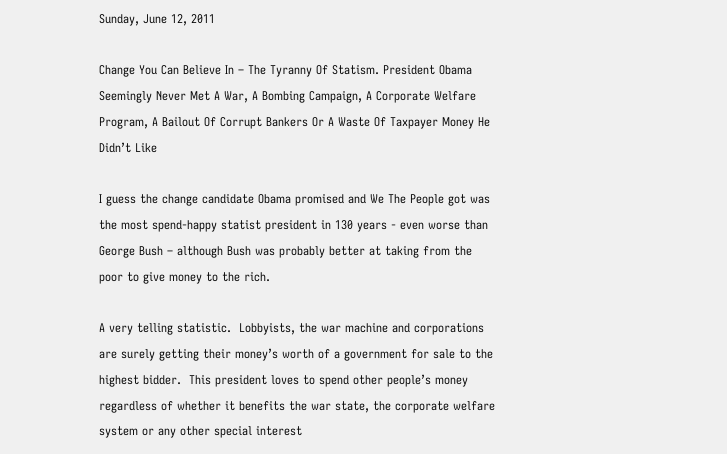Sunday, June 12, 2011

Change You Can Believe In – The Tyranny Of Statism. President Obama Seemingly Never Met A War, A Bombing Campaign, A Corporate Welfare Program, A Bailout Of Corrupt Bankers Or A Waste Of Taxpayer Money He Didn’t Like

I guess the change candidate Obama promised and We The People got was the most spend-happy statist president in 130 years - even worse than George Bush – although Bush was probably better at taking from the poor to give money to the rich.

A very telling statistic.  Lobbyists, the war machine and corporations are surely getting their money’s worth of a government for sale to the highest bidder.  This president loves to spend other people’s money regardless of whether it benefits the war state, the corporate welfare system or any other special interest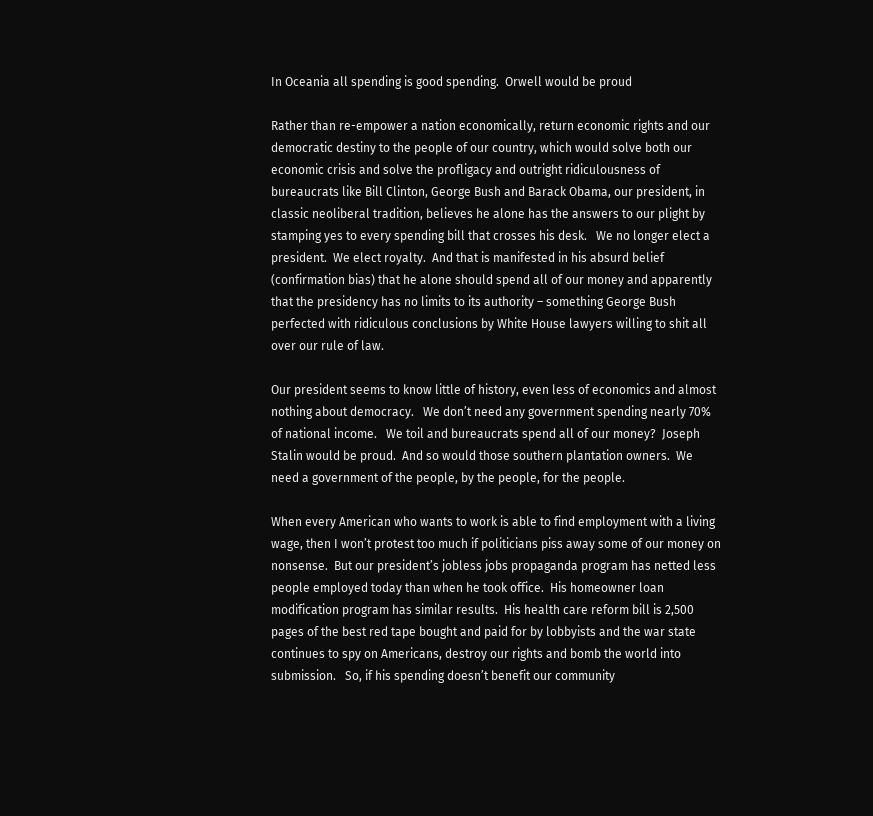In Oceania all spending is good spending.  Orwell would be proud

Rather than re-empower a nation economically, return economic rights and our democratic destiny to the people of our country, which would solve both our economic crisis and solve the profligacy and outright ridiculousness of bureaucrats like Bill Clinton, George Bush and Barack Obama, our president, in classic neoliberal tradition, believes he alone has the answers to our plight by stamping yes to every spending bill that crosses his desk.   We no longer elect a president.  We elect royalty.  And that is manifested in his absurd belief (confirmation bias) that he alone should spend all of our money and apparently that the presidency has no limits to its authority – something George Bush perfected with ridiculous conclusions by White House lawyers willing to shit all over our rule of law.

Our president seems to know little of history, even less of economics and almost nothing about democracy.   We don’t need any government spending nearly 70% of national income.   We toil and bureaucrats spend all of our money?  Joseph Stalin would be proud.  And so would those southern plantation owners.  We need a government of the people, by the people, for the people.

When every American who wants to work is able to find employment with a living wage, then I won’t protest too much if politicians piss away some of our money on nonsense.  But our president’s jobless jobs propaganda program has netted less people employed today than when he took office.  His homeowner loan modification program has similar results.  His health care reform bill is 2,500 pages of the best red tape bought and paid for by lobbyists and the war state continues to spy on Americans, destroy our rights and bomb the world into submission.   So, if his spending doesn’t benefit our community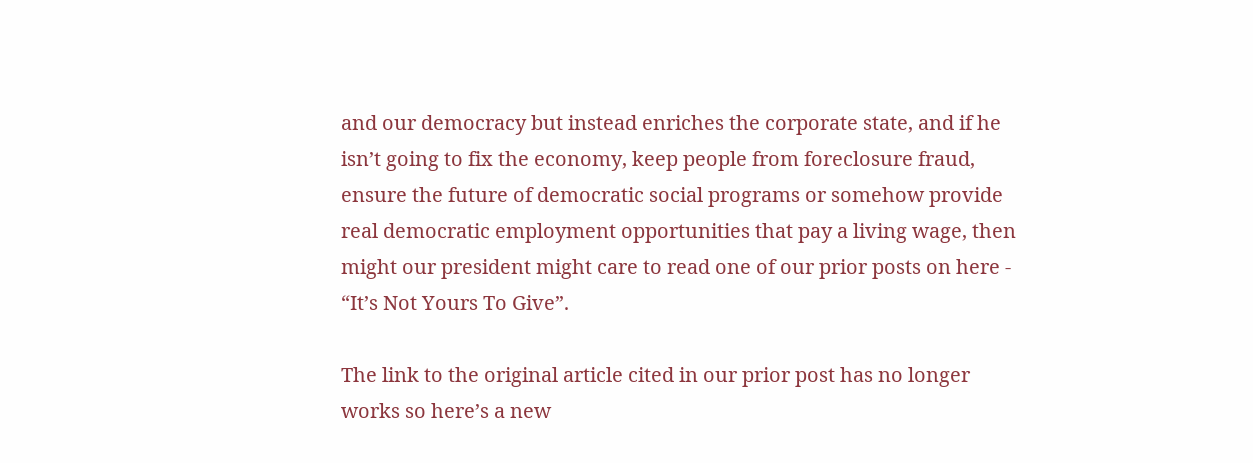and our democracy but instead enriches the corporate state, and if he isn’t going to fix the economy, keep people from foreclosure fraud, ensure the future of democratic social programs or somehow provide real democratic employment opportunities that pay a living wage, then might our president might care to read one of our prior posts on here - “It’s Not Yours To Give”.

The link to the original article cited in our prior post has no longer works so here’s a new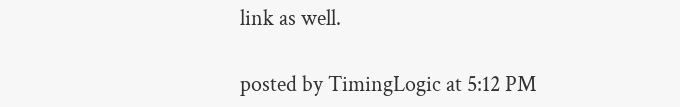link as well.

posted by TimingLogic at 5:12 PM